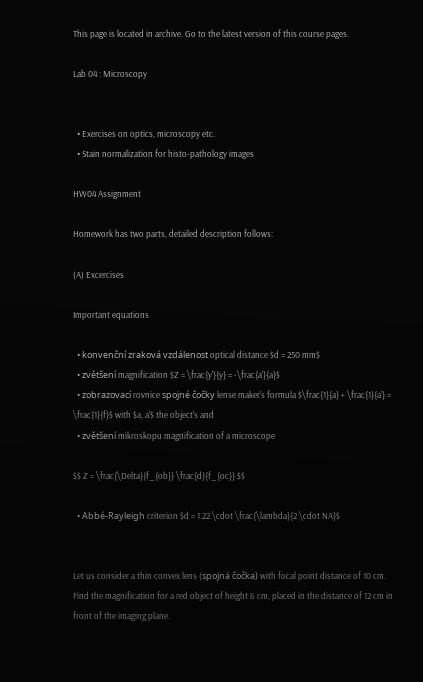This page is located in archive. Go to the latest version of this course pages.

Lab 04 : Microscopy


  • Exercises on optics, microscopy etc.
  • Stain normalization for histo-pathology images

HW04 Assignment

Homework has two parts, detailed description follows:

(A) Excercises

Important equations

  • konvenční zraková vzdálenost optical distance $d = 250 mm$
  • zvětšení magnification $Z = \frac{y'}{y} = -\frac{a'}{a}$
  • zobrazovací rovnice spojné čočky lense maker's formula $\frac{1}{a} + \frac{1}{a'} = \frac{1}{f}$ with $a, a'$ the object's and
  • zvětšení mikroskopu magnification of a microscope

$$ Z = \frac{\Delta}{f_{ob}} \frac{d}{f_{oc}} $$

  • Abbé-Rayleigh criterion $d = 1.22 \cdot \frac{\lambda}{2 \cdot NA}$


Let us consider a thin convex lens (spojná čočka) with focal point distance of 10 cm. Find the magnification for a red object of height 6 cm, placed in the distance of 12 cm in front of the imaging plane.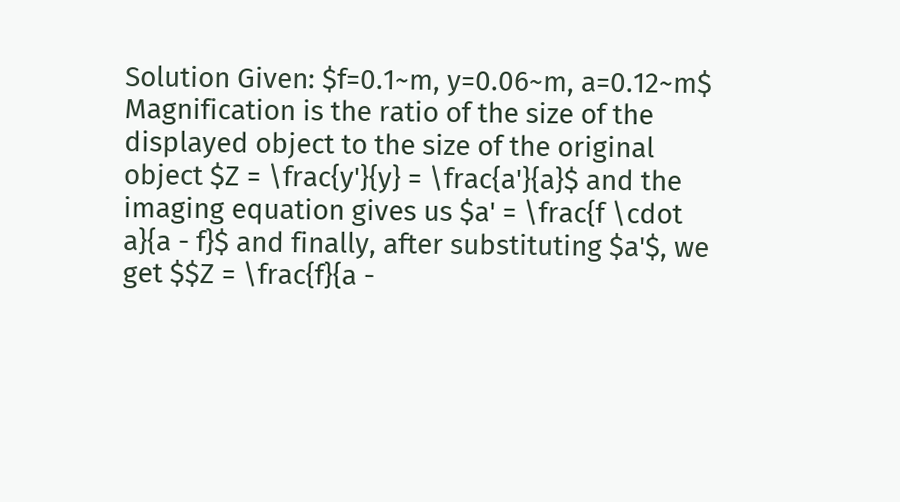Solution Given: $f=0.1~m, y=0.06~m, a=0.12~m$ Magnification is the ratio of the size of the displayed object to the size of the original object $Z = \frac{y'}{y} = \frac{a'}{a}$ and the imaging equation gives us $a' = \frac{f \cdot a}{a - f}$ and finally, after substituting $a'$, we get $$Z = \frac{f}{a -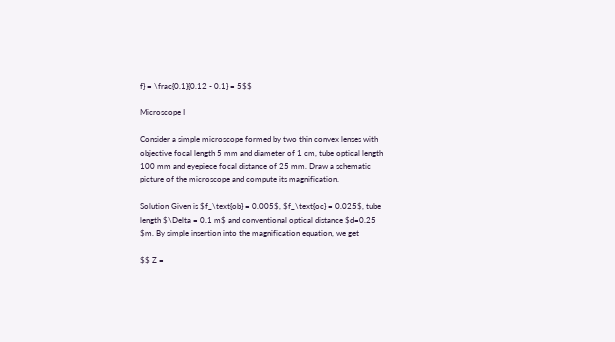f} = \frac{0.1}{0.12 - 0.1} = 5$$

Microscope I

Consider a simple microscope formed by two thin convex lenses with objective focal length 5 mm and diameter of 1 cm, tube optical length 100 mm and eyepiece focal distance of 25 mm. Draw a schematic picture of the microscope and compute its magnification.

Solution Given is $f_\text{ob} = 0.005$, $f_\text{oc} = 0.025$, tube length $\Delta = 0.1 m$ and conventional optical distance $d=0.25 $m. By simple insertion into the magnification equation, we get

$$ Z =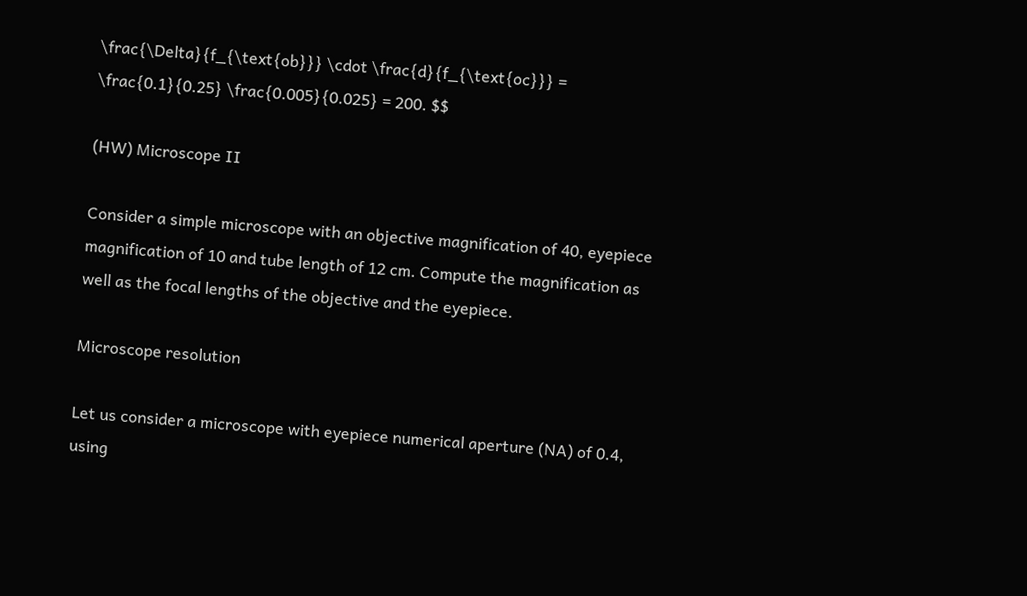\frac{\Delta}{f_{\text{ob}}} \cdot \frac{d}{f_{\text{oc}}} = \frac{0.1}{0.25} \frac{0.005}{0.025} = 200. $$

(HW) Microscope II

Consider a simple microscope with an objective magnification of 40, eyepiece magnification of 10 and tube length of 12 cm. Compute the magnification as well as the focal lengths of the objective and the eyepiece.

Microscope resolution

Let us consider a microscope with eyepiece numerical aperture (NA) of 0.4, using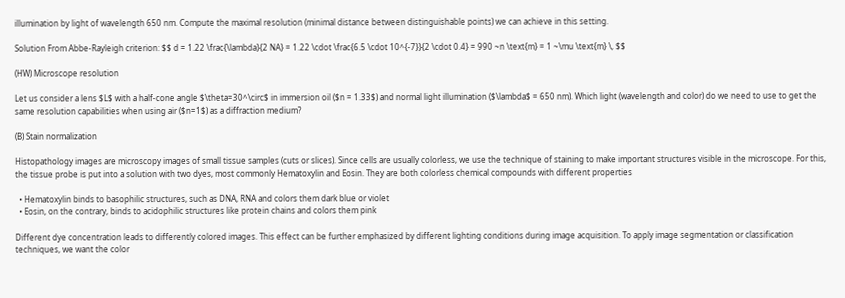illumination by light of wavelength 650 nm. Compute the maximal resolution (minimal distance between distinguishable points) we can achieve in this setting.

Solution From Abbe-Rayleigh criterion: $$ d = 1.22 \frac{\lambda}{2 NA} = 1.22 \cdot \frac{6.5 \cdot 10^{-7}}{2 \cdot 0.4} = 990 ~n \text{m} = 1 ~\mu \text{m} \, $$

(HW) Microscope resolution

Let us consider a lens $L$ with a half-cone angle $\theta=30^\circ$ in immersion oil ($n = 1.33$) and normal light illumination ($\lambda$ = 650 nm). Which light (wavelength and color) do we need to use to get the same resolution capabilities when using air ($n=1$) as a diffraction medium?

(B) Stain normalization

Histopathology images are microscopy images of small tissue samples (cuts or slices). Since cells are usually colorless, we use the technique of staining to make important structures visible in the microscope. For this, the tissue probe is put into a solution with two dyes, most commonly Hematoxylin and Eosin. They are both colorless chemical compounds with different properties

  • Hematoxylin binds to basophilic structures, such as DNA, RNA and colors them dark blue or violet
  • Eosin, on the contrary, binds to acidophilic structures like protein chains and colors them pink

Different dye concentration leads to differently colored images. This effect can be further emphasized by different lighting conditions during image acquisition. To apply image segmentation or classification techniques, we want the color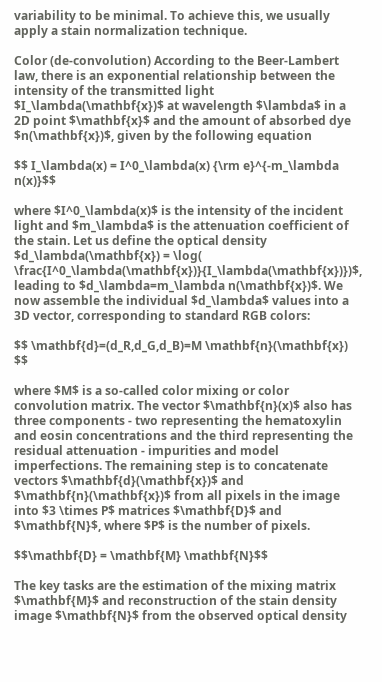variability to be minimal. To achieve this, we usually apply a stain normalization technique.

Color (de-convolution) According to the Beer-Lambert law, there is an exponential relationship between the intensity of the transmitted light $I_\lambda(\mathbf{x})$ at wavelength $\lambda$ in a 2D point $\mathbf{x}$ and the amount of absorbed dye $n(\mathbf{x})$, given by the following equation

$$ I_\lambda(x) = I^0_\lambda(x) {\rm e}^{-m_\lambda n(x)}$$

where $I^0_\lambda(x)$ is the intensity of the incident light and $m_\lambda$ is the attenuation coefficient of the stain. Let us define the optical density $d_\lambda(\mathbf{x}) = \log( \frac{I^0_\lambda(\mathbf{x})}{I_\lambda(\mathbf{x})})$, leading to $d_\lambda=m_\lambda n(\mathbf{x})$. We now assemble the individual $d_\lambda$ values into a 3D vector, corresponding to standard RGB colors:

$$ \mathbf{d}=(d_R,d_G,d_B)=M \mathbf{n}(\mathbf{x}) $$

where $M$ is a so-called color mixing or color convolution matrix. The vector $\mathbf{n}(x)$ also has three components - two representing the hematoxylin and eosin concentrations and the third representing the residual attenuation - impurities and model imperfections. The remaining step is to concatenate vectors $\mathbf{d}(\mathbf{x})$ and $\mathbf{n}(\mathbf{x})$ from all pixels in the image into $3 \times P$ matrices $\mathbf{D}$ and $\mathbf{N}$, where $P$ is the number of pixels.

$$\mathbf{D} = \mathbf{M} \mathbf{N}$$

The key tasks are the estimation of the mixing matrix $\mathbf{M}$ and reconstruction of the stain density image $\mathbf{N}$ from the observed optical density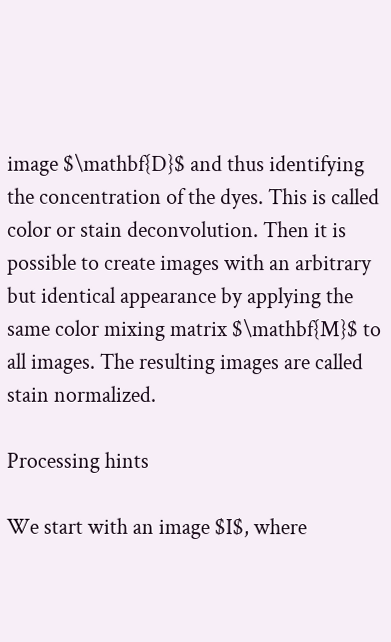image $\mathbf{D}$ and thus identifying the concentration of the dyes. This is called color or stain deconvolution. Then it is possible to create images with an arbitrary but identical appearance by applying the same color mixing matrix $\mathbf{M}$ to all images. The resulting images are called stain normalized.

Processing hints

We start with an image $I$, where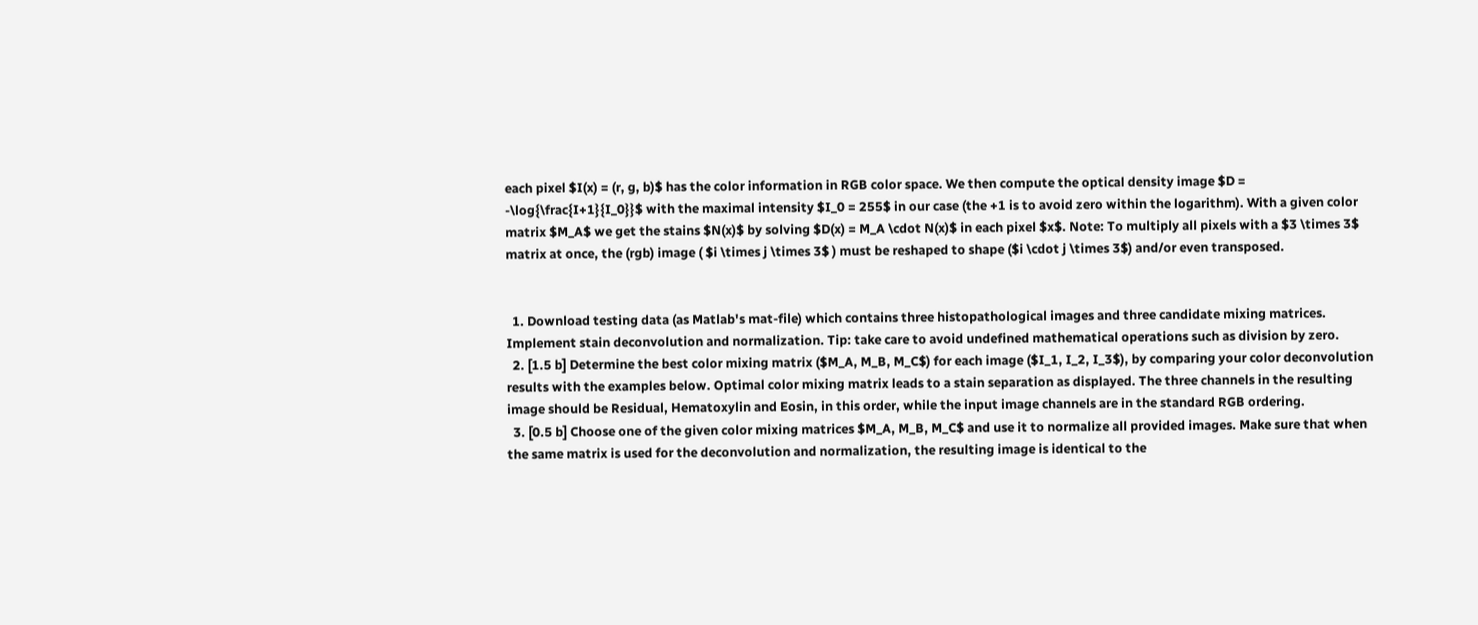each pixel $I(x) = (r, g, b)$ has the color information in RGB color space. We then compute the optical density image $D = -\log{\frac{I+1}{I_0}}$ with the maximal intensity $I_0 = 255$ in our case (the +1 is to avoid zero within the logarithm). With a given color matrix $M_A$ we get the stains $N(x)$ by solving $D(x) = M_A \cdot N(x)$ in each pixel $x$. Note: To multiply all pixels with a $3 \times 3$ matrix at once, the (rgb) image ( $i \times j \times 3$ ) must be reshaped to shape ($i \cdot j \times 3$) and/or even transposed.


  1. Download testing data (as Matlab's mat-file) which contains three histopathological images and three candidate mixing matrices. Implement stain deconvolution and normalization. Tip: take care to avoid undefined mathematical operations such as division by zero.
  2. [1.5 b] Determine the best color mixing matrix ($M_A, M_B, M_C$) for each image ($I_1, I_2, I_3$), by comparing your color deconvolution results with the examples below. Optimal color mixing matrix leads to a stain separation as displayed. The three channels in the resulting image should be Residual, Hematoxylin and Eosin, in this order, while the input image channels are in the standard RGB ordering.
  3. [0.5 b] Choose one of the given color mixing matrices $M_A, M_B, M_C$ and use it to normalize all provided images. Make sure that when the same matrix is used for the deconvolution and normalization, the resulting image is identical to the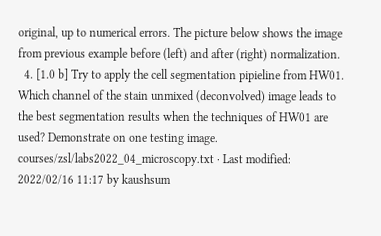original, up to numerical errors. The picture below shows the image from previous example before (left) and after (right) normalization.
  4. [1.0 b] Try to apply the cell segmentation pipieline from HW01. Which channel of the stain unmixed (deconvolved) image leads to the best segmentation results when the techniques of HW01 are used? Demonstrate on one testing image.
courses/zsl/labs2022_04_microscopy.txt · Last modified: 2022/02/16 11:17 by kaushsum